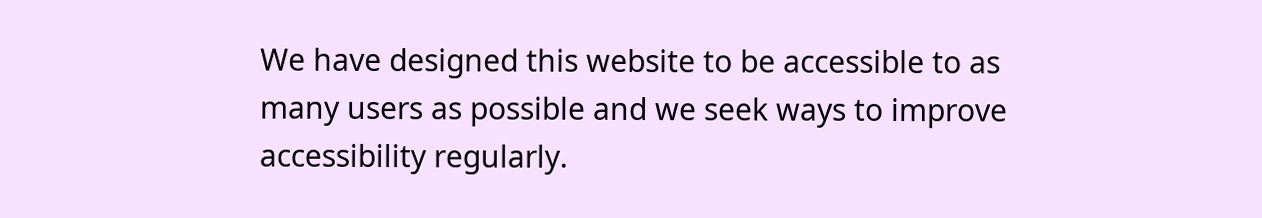We have designed this website to be accessible to as many users as possible and we seek ways to improve accessibility regularly.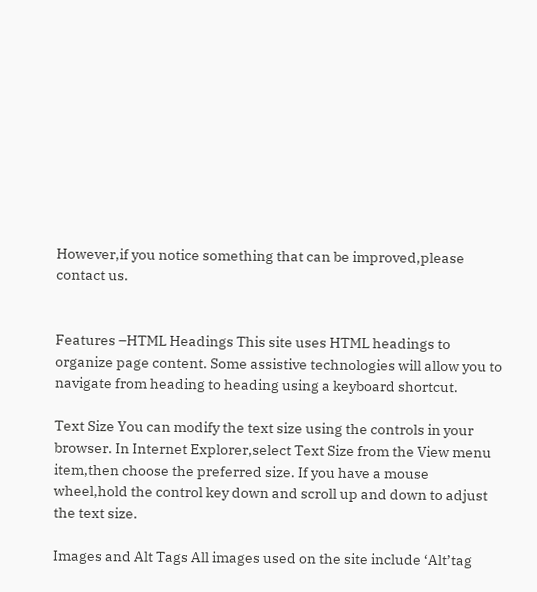However,if you notice something that can be improved,please contact us.


Features –HTML Headings This site uses HTML headings to organize page content. Some assistive technologies will allow you to navigate from heading to heading using a keyboard shortcut.

Text Size You can modify the text size using the controls in your browser. In Internet Explorer,select Text Size from the View menu item,then choose the preferred size. If you have a mouse wheel,hold the control key down and scroll up and down to adjust the text size.

Images and Alt Tags All images used on the site include ‘Alt’tag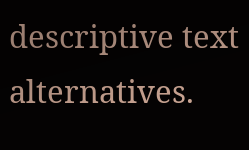descriptive text alternatives.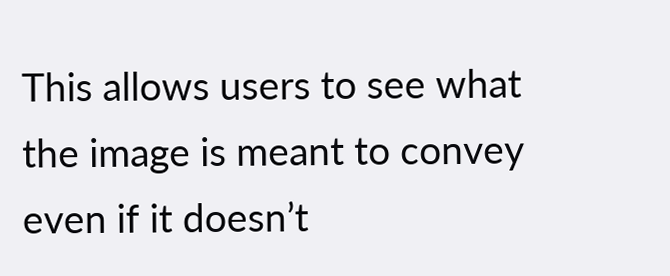This allows users to see what the image is meant to convey even if it doesn’t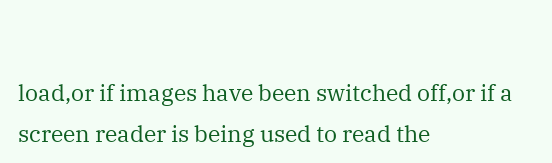load,or if images have been switched off,or if a screen reader is being used to read the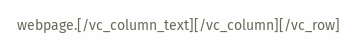webpage.[/vc_column_text][/vc_column][/vc_row]